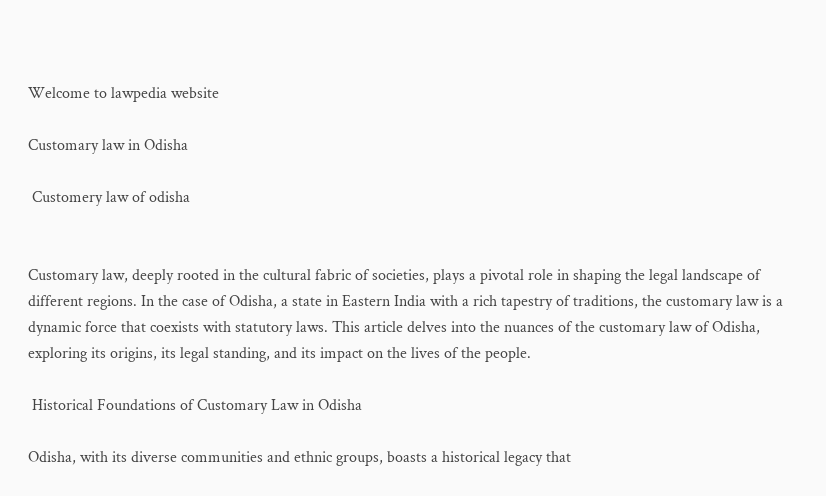Welcome to lawpedia website

Customary law in Odisha

 Customery law of odisha


Customary law, deeply rooted in the cultural fabric of societies, plays a pivotal role in shaping the legal landscape of different regions. In the case of Odisha, a state in Eastern India with a rich tapestry of traditions, the customary law is a dynamic force that coexists with statutory laws. This article delves into the nuances of the customary law of Odisha, exploring its origins, its legal standing, and its impact on the lives of the people.

 Historical Foundations of Customary Law in Odisha

Odisha, with its diverse communities and ethnic groups, boasts a historical legacy that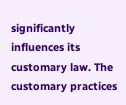significantly influences its customary law. The customary practices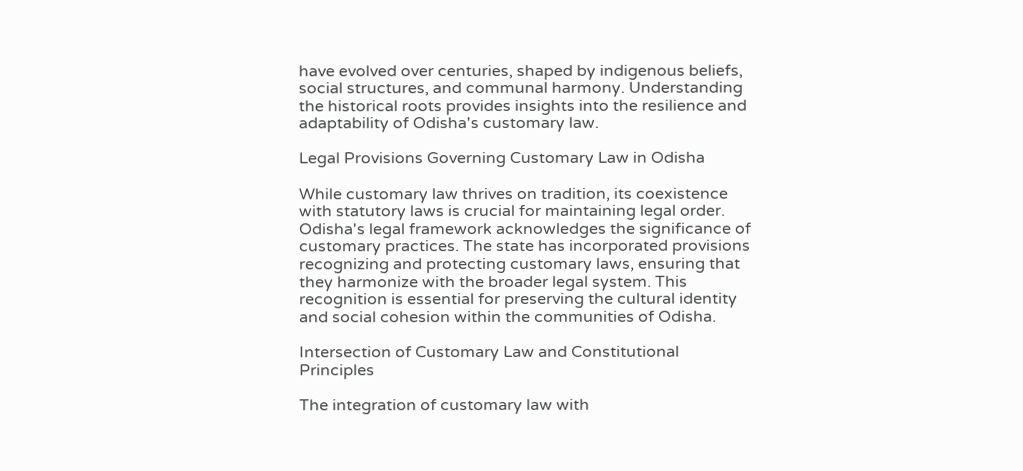have evolved over centuries, shaped by indigenous beliefs, social structures, and communal harmony. Understanding the historical roots provides insights into the resilience and adaptability of Odisha's customary law.

Legal Provisions Governing Customary Law in Odisha

While customary law thrives on tradition, its coexistence with statutory laws is crucial for maintaining legal order. Odisha's legal framework acknowledges the significance of customary practices. The state has incorporated provisions recognizing and protecting customary laws, ensuring that they harmonize with the broader legal system. This recognition is essential for preserving the cultural identity and social cohesion within the communities of Odisha.

Intersection of Customary Law and Constitutional Principles

The integration of customary law with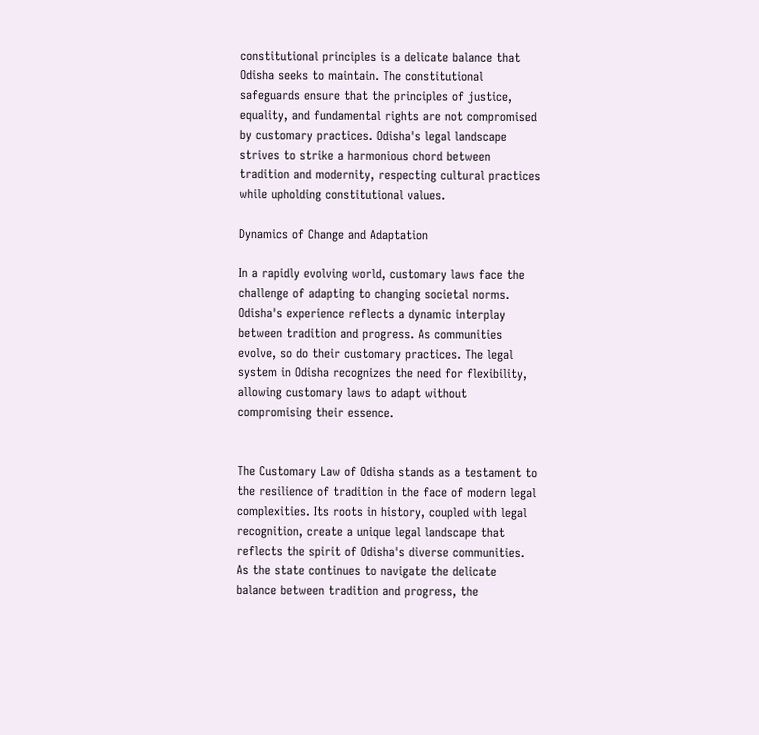constitutional principles is a delicate balance that Odisha seeks to maintain. The constitutional safeguards ensure that the principles of justice, equality, and fundamental rights are not compromised by customary practices. Odisha's legal landscape strives to strike a harmonious chord between tradition and modernity, respecting cultural practices while upholding constitutional values.

Dynamics of Change and Adaptation

In a rapidly evolving world, customary laws face the challenge of adapting to changing societal norms. Odisha's experience reflects a dynamic interplay between tradition and progress. As communities evolve, so do their customary practices. The legal system in Odisha recognizes the need for flexibility, allowing customary laws to adapt without compromising their essence.


The Customary Law of Odisha stands as a testament to the resilience of tradition in the face of modern legal complexities. Its roots in history, coupled with legal recognition, create a unique legal landscape that reflects the spirit of Odisha's diverse communities. As the state continues to navigate the delicate balance between tradition and progress, the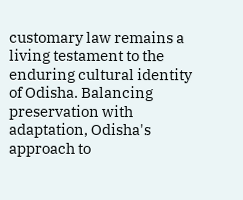customary law remains a living testament to the enduring cultural identity of Odisha. Balancing preservation with adaptation, Odisha's approach to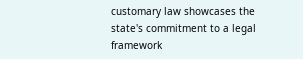customary law showcases the state's commitment to a legal framework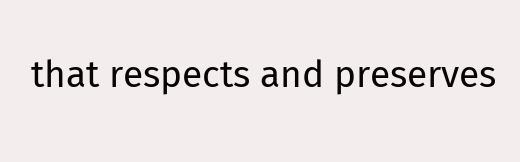that respects and preserves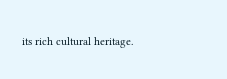its rich cultural heritage.